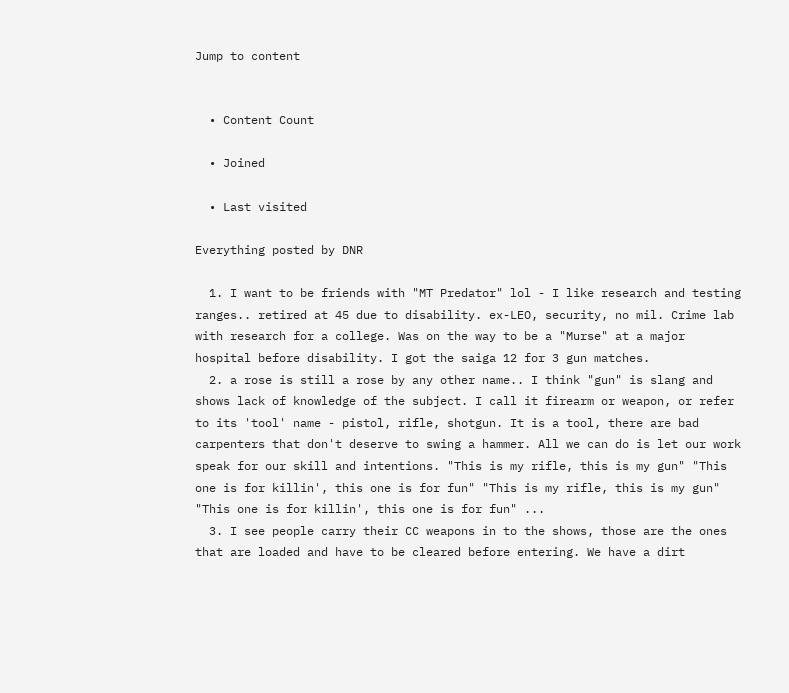Jump to content


  • Content Count

  • Joined

  • Last visited

Everything posted by DNR

  1. I want to be friends with "MT Predator" lol - I like research and testing ranges.. retired at 45 due to disability. ex-LEO, security, no mil. Crime lab with research for a college. Was on the way to be a "Murse" at a major hospital before disability. I got the saiga 12 for 3 gun matches.
  2. a rose is still a rose by any other name.. I think "gun" is slang and shows lack of knowledge of the subject. I call it firearm or weapon, or refer to its 'tool' name - pistol, rifle, shotgun. It is a tool, there are bad carpenters that don't deserve to swing a hammer. All we can do is let our work speak for our skill and intentions. "This is my rifle, this is my gun" "This one is for killin', this one is for fun" "This is my rifle, this is my gun" "This one is for killin', this one is for fun" ...
  3. I see people carry their CC weapons in to the shows, those are the ones that are loaded and have to be cleared before entering. We have a dirt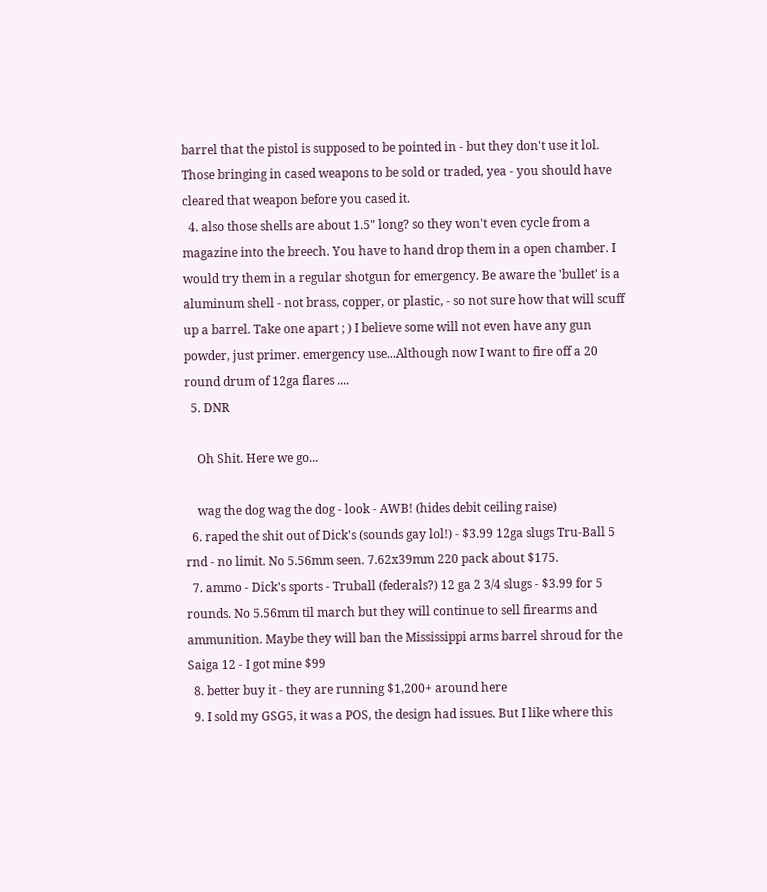barrel that the pistol is supposed to be pointed in - but they don't use it lol. Those bringing in cased weapons to be sold or traded, yea - you should have cleared that weapon before you cased it.
  4. also those shells are about 1.5" long? so they won't even cycle from a magazine into the breech. You have to hand drop them in a open chamber. I would try them in a regular shotgun for emergency. Be aware the 'bullet' is a aluminum shell - not brass, copper, or plastic, - so not sure how that will scuff up a barrel. Take one apart ; ) I believe some will not even have any gun powder, just primer. emergency use...Although now I want to fire off a 20 round drum of 12ga flares ....
  5. DNR

    Oh Shit. Here we go...

    wag the dog wag the dog - look - AWB! (hides debit ceiling raise)
  6. raped the shit out of Dick's (sounds gay lol!) - $3.99 12ga slugs Tru-Ball 5 rnd - no limit. No 5.56mm seen. 7.62x39mm 220 pack about $175.
  7. ammo - Dick's sports - Truball (federals?) 12 ga 2 3/4 slugs - $3.99 for 5 rounds. No 5.56mm til march but they will continue to sell firearms and ammunition. Maybe they will ban the Mississippi arms barrel shroud for the Saiga 12 - I got mine $99
  8. better buy it - they are running $1,200+ around here
  9. I sold my GSG5, it was a POS, the design had issues. But I like where this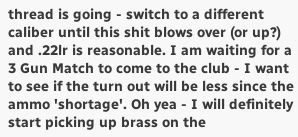thread is going - switch to a different caliber until this shit blows over (or up?) and .22lr is reasonable. I am waiting for a 3 Gun Match to come to the club - I want to see if the turn out will be less since the ammo 'shortage'. Oh yea - I will definitely start picking up brass on the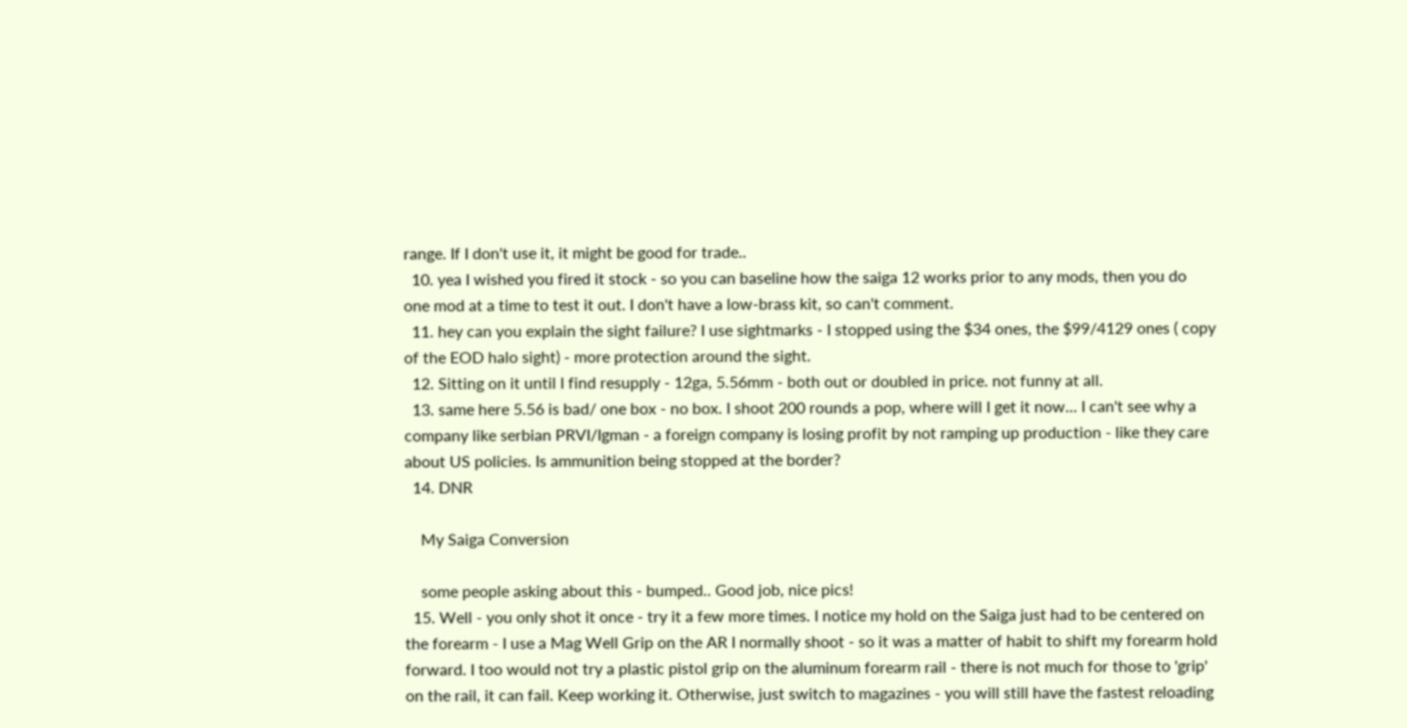range. If I don't use it, it might be good for trade..
  10. yea I wished you fired it stock - so you can baseline how the saiga 12 works prior to any mods, then you do one mod at a time to test it out. I don't have a low-brass kit, so can't comment.
  11. hey can you explain the sight failure? I use sightmarks - I stopped using the $34 ones, the $99/4129 ones ( copy of the EOD halo sight) - more protection around the sight.
  12. Sitting on it until I find resupply - 12ga, 5.56mm - both out or doubled in price. not funny at all.
  13. same here 5.56 is bad/ one box - no box. I shoot 200 rounds a pop, where will I get it now... I can't see why a company like serbian PRVI/Igman - a foreign company is losing profit by not ramping up production - like they care about US policies. Is ammunition being stopped at the border?
  14. DNR

    My Saiga Conversion

    some people asking about this - bumped.. Good job, nice pics!
  15. Well - you only shot it once - try it a few more times. I notice my hold on the Saiga just had to be centered on the forearm - I use a Mag Well Grip on the AR I normally shoot - so it was a matter of habit to shift my forearm hold forward. I too would not try a plastic pistol grip on the aluminum forearm rail - there is not much for those to 'grip' on the rail, it can fail. Keep working it. Otherwise, just switch to magazines - you will still have the fastest reloading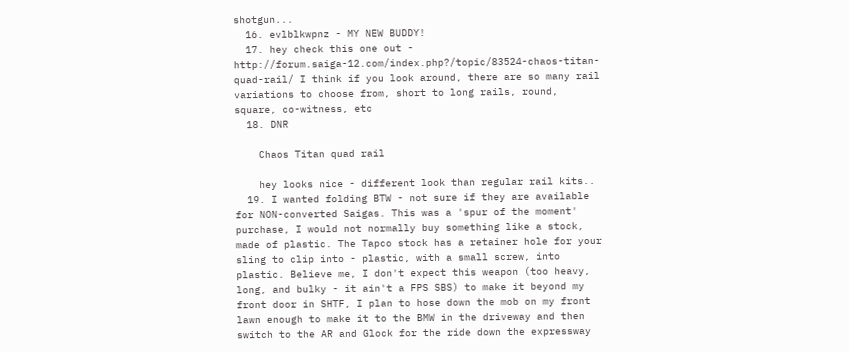shotgun...
  16. evlblkwpnz - MY NEW BUDDY!
  17. hey check this one out - http://forum.saiga-12.com/index.php?/topic/83524-chaos-titan-quad-rail/ I think if you look around, there are so many rail variations to choose from, short to long rails, round, square, co-witness, etc
  18. DNR

    Chaos Titan quad rail

    hey looks nice - different look than regular rail kits..
  19. I wanted folding BTW - not sure if they are available for NON-converted Saigas. This was a 'spur of the moment' purchase, I would not normally buy something like a stock, made of plastic. The Tapco stock has a retainer hole for your sling to clip into - plastic, with a small screw, into plastic. Believe me, I don't expect this weapon (too heavy, long, and bulky - it ain't a FPS SBS) to make it beyond my front door in SHTF, I plan to hose down the mob on my front lawn enough to make it to the BMW in the driveway and then switch to the AR and Glock for the ride down the expressway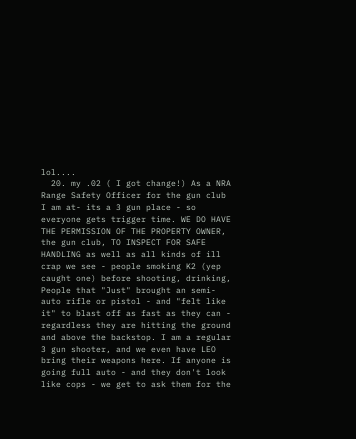lol....
  20. my .02 ( I got change!) As a NRA Range Safety Officer for the gun club I am at- its a 3 gun place - so everyone gets trigger time. WE DO HAVE THE PERMISSION OF THE PROPERTY OWNER, the gun club, TO INSPECT FOR SAFE HANDLING as well as all kinds of ill crap we see - people smoking K2 (yep caught one) before shooting, drinking, People that "Just" brought an semi-auto rifle or pistol - and "felt like it" to blast off as fast as they can - regardless they are hitting the ground and above the backstop. I am a regular 3 gun shooter, and we even have LEO bring their weapons here. If anyone is going full auto - and they don't look like cops - we get to ask them for the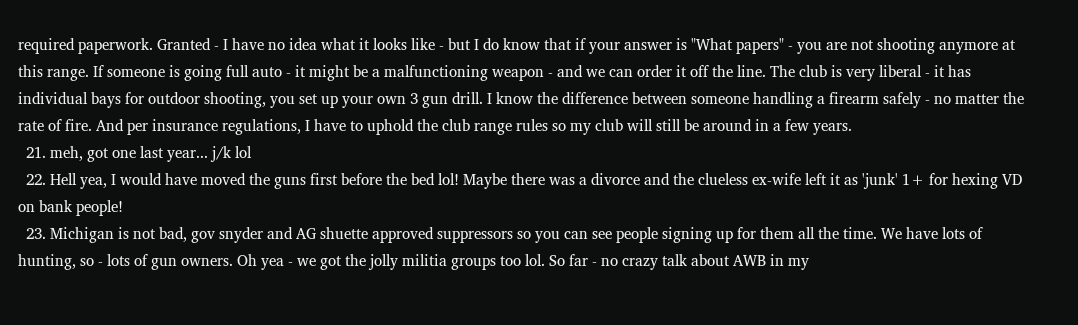required paperwork. Granted - I have no idea what it looks like - but I do know that if your answer is "What papers" - you are not shooting anymore at this range. If someone is going full auto - it might be a malfunctioning weapon - and we can order it off the line. The club is very liberal - it has individual bays for outdoor shooting, you set up your own 3 gun drill. I know the difference between someone handling a firearm safely - no matter the rate of fire. And per insurance regulations, I have to uphold the club range rules so my club will still be around in a few years.
  21. meh, got one last year... j/k lol
  22. Hell yea, I would have moved the guns first before the bed lol! Maybe there was a divorce and the clueless ex-wife left it as 'junk' 1+ for hexing VD on bank people!
  23. Michigan is not bad, gov snyder and AG shuette approved suppressors so you can see people signing up for them all the time. We have lots of hunting, so - lots of gun owners. Oh yea - we got the jolly militia groups too lol. So far - no crazy talk about AWB in my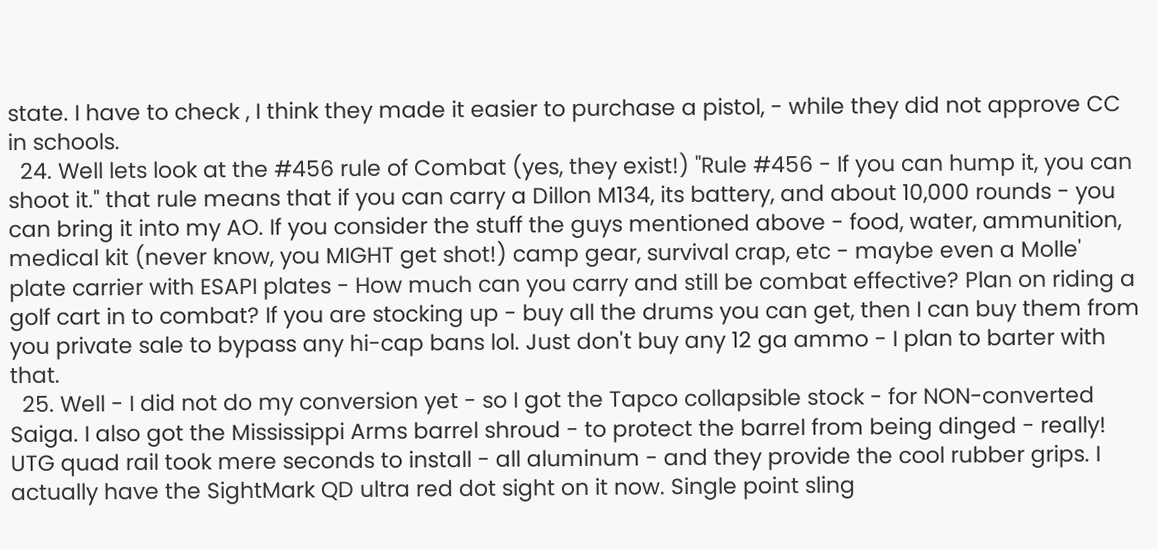state. I have to check , I think they made it easier to purchase a pistol, - while they did not approve CC in schools.
  24. Well lets look at the #456 rule of Combat (yes, they exist!) "Rule #456 - If you can hump it, you can shoot it." that rule means that if you can carry a Dillon M134, its battery, and about 10,000 rounds - you can bring it into my AO. If you consider the stuff the guys mentioned above - food, water, ammunition, medical kit (never know, you MIGHT get shot!) camp gear, survival crap, etc - maybe even a Molle' plate carrier with ESAPI plates - How much can you carry and still be combat effective? Plan on riding a golf cart in to combat? If you are stocking up - buy all the drums you can get, then I can buy them from you private sale to bypass any hi-cap bans lol. Just don't buy any 12 ga ammo - I plan to barter with that.
  25. Well - I did not do my conversion yet - so I got the Tapco collapsible stock - for NON-converted Saiga. I also got the Mississippi Arms barrel shroud - to protect the barrel from being dinged - really! UTG quad rail took mere seconds to install - all aluminum - and they provide the cool rubber grips. I actually have the SightMark QD ultra red dot sight on it now. Single point sling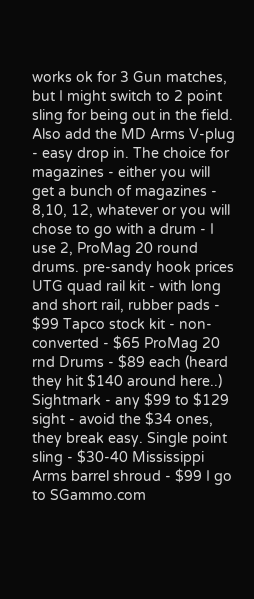works ok for 3 Gun matches, but I might switch to 2 point sling for being out in the field. Also add the MD Arms V-plug - easy drop in. The choice for magazines - either you will get a bunch of magazines - 8,10, 12, whatever or you will chose to go with a drum - I use 2, ProMag 20 round drums. pre-sandy hook prices UTG quad rail kit - with long and short rail, rubber pads - $99 Tapco stock kit - non-converted - $65 ProMag 20 rnd Drums - $89 each (heard they hit $140 around here..) Sightmark - any $99 to $129 sight - avoid the $34 ones, they break easy. Single point sling - $30-40 Mississippi Arms barrel shroud - $99 I go to SGammo.com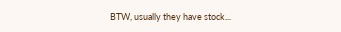BTW, usually they have stock...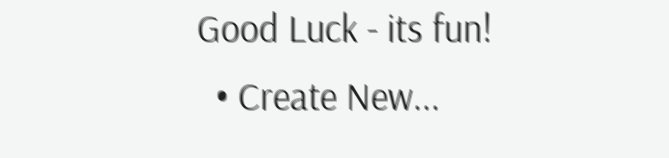Good Luck - its fun!
  • Create New...